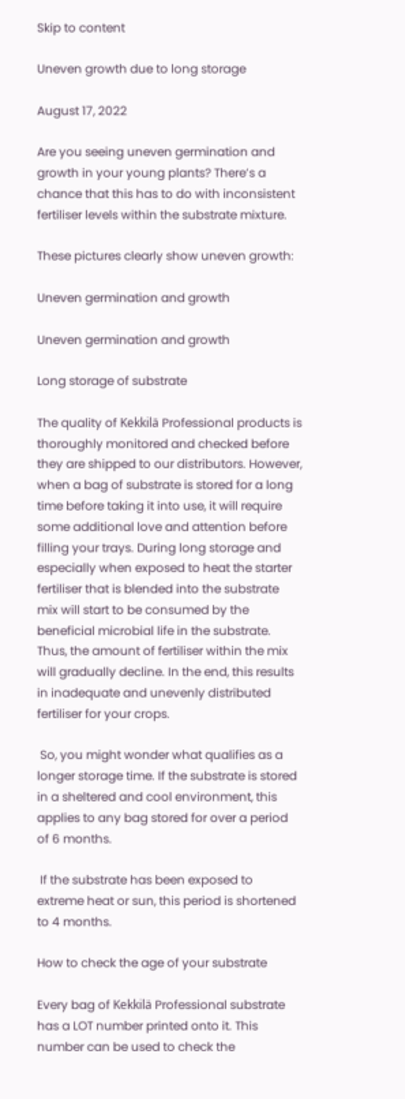Skip to content

Uneven growth due to long storage

August 17, 2022

Are you seeing uneven germination and growth in your young plants? There’s a chance that this has to do with inconsistent fertiliser levels within the substrate mixture.

These pictures clearly show uneven growth:

Uneven germination and growth

Uneven germination and growth

Long storage of substrate

The quality of Kekkilä Professional products is thoroughly monitored and checked before they are shipped to our distributors. However, when a bag of substrate is stored for a long time before taking it into use, it will require some additional love and attention before filling your trays. During long storage and especially when exposed to heat the starter fertiliser that is blended into the substrate mix will start to be consumed by the beneficial microbial life in the substrate. Thus, the amount of fertiliser within the mix will gradually decline. In the end, this results in inadequate and unevenly distributed fertiliser for your crops.

 So, you might wonder what qualifies as a longer storage time. If the substrate is stored in a sheltered and cool environment, this applies to any bag stored for over a period of 6 months.

 If the substrate has been exposed to extreme heat or sun, this period is shortened to 4 months.

How to check the age of your substrate

Every bag of Kekkilä Professional substrate has a LOT number printed onto it. This number can be used to check the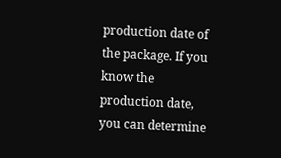production date of the package. If you know the production date, you can determine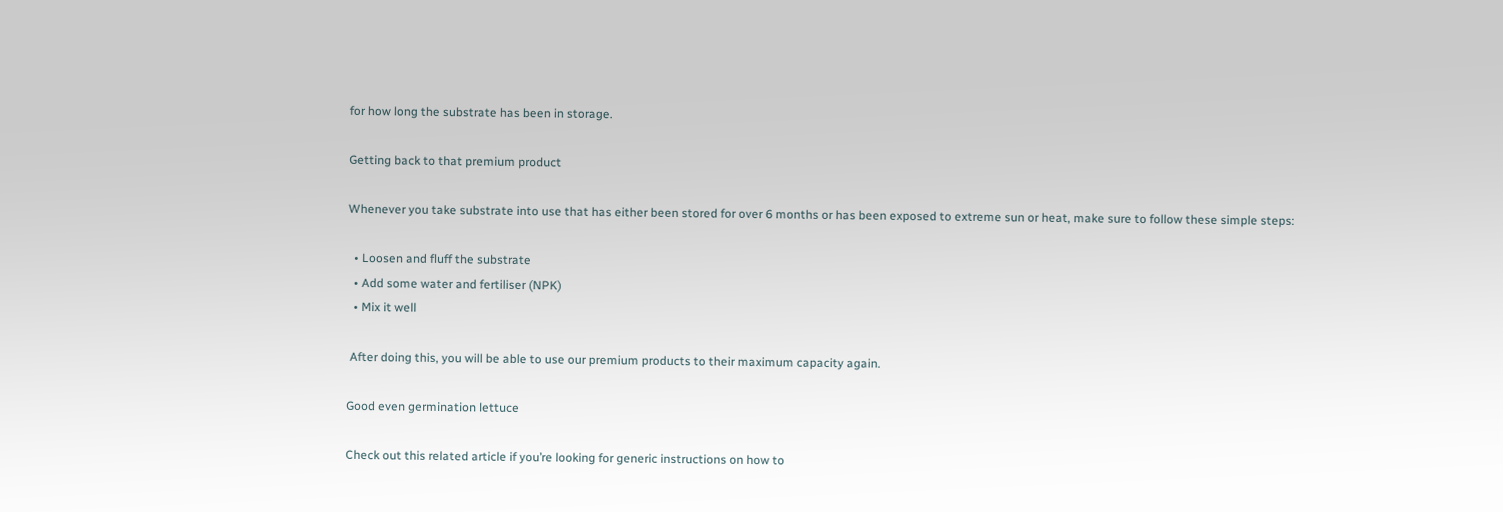for how long the substrate has been in storage.

Getting back to that premium product

Whenever you take substrate into use that has either been stored for over 6 months or has been exposed to extreme sun or heat, make sure to follow these simple steps:

  • Loosen and fluff the substrate
  • Add some water and fertiliser (NPK)
  • Mix it well

 After doing this, you will be able to use our premium products to their maximum capacity again.

Good even germination lettuce

Check out this related article if you’re looking for generic instructions on how to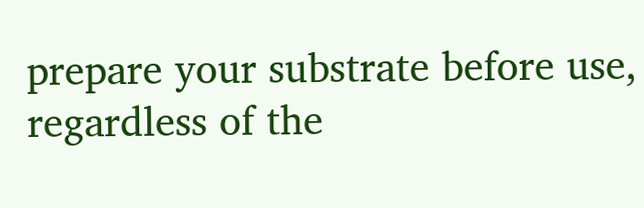prepare your substrate before use, regardless of the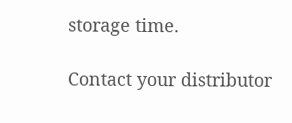storage time.

Contact your distributor